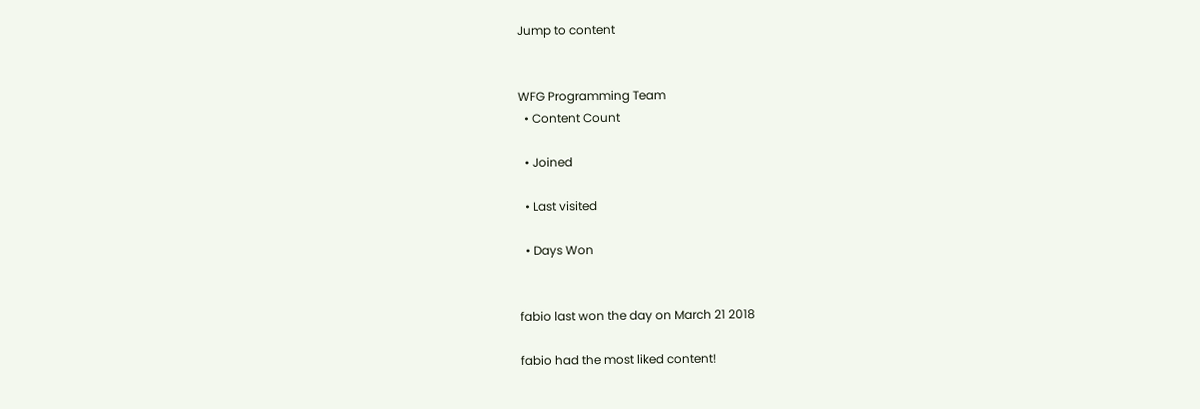Jump to content


WFG Programming Team
  • Content Count

  • Joined

  • Last visited

  • Days Won


fabio last won the day on March 21 2018

fabio had the most liked content!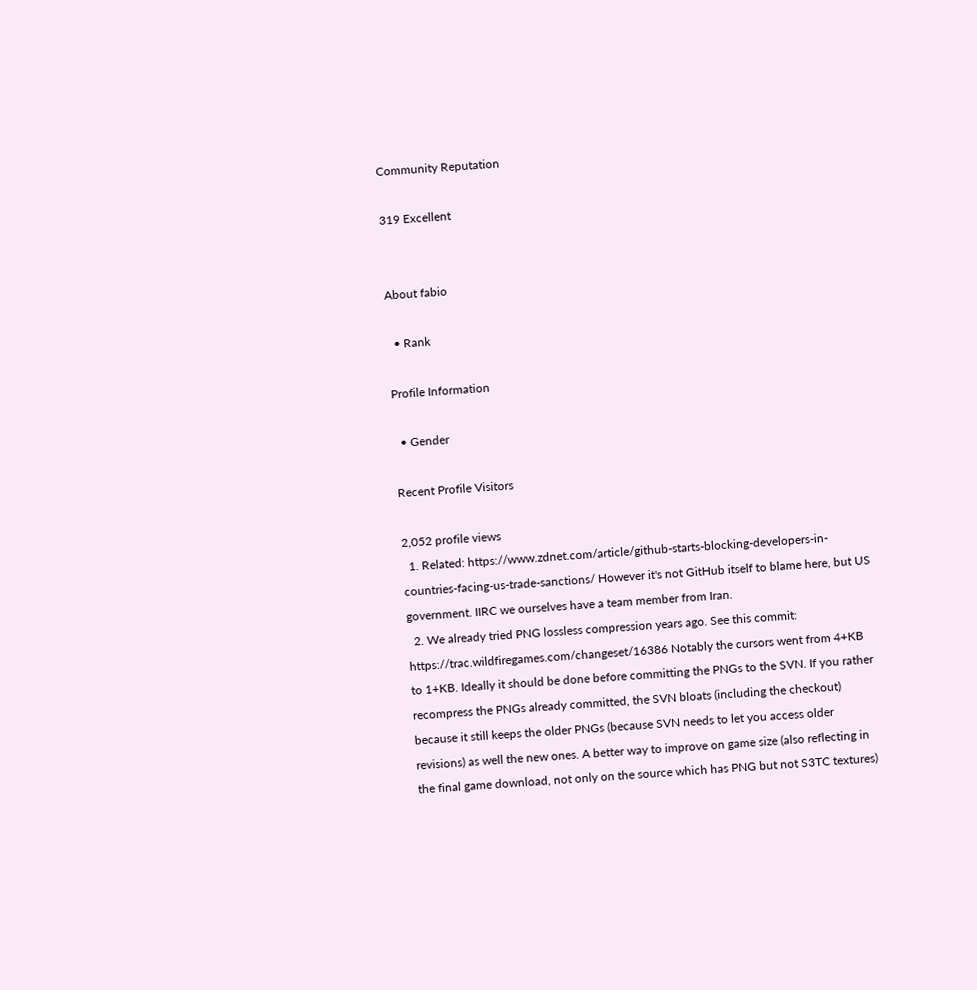Community Reputation

319 Excellent


About fabio

  • Rank

Profile Information

  • Gender

Recent Profile Visitors

2,052 profile views
  1. Related: https://www.zdnet.com/article/github-starts-blocking-developers-in-countries-facing-us-trade-sanctions/ However it's not GitHub itself to blame here, but US government. IIRC we ourselves have a team member from Iran.
  2. We already tried PNG lossless compression years ago. See this commit: https://trac.wildfiregames.com/changeset/16386 Notably the cursors went from 4+KB to 1+KB. Ideally it should be done before committing the PNGs to the SVN. If you rather recompress the PNGs already committed, the SVN bloats (including the checkout) because it still keeps the older PNGs (because SVN needs to let you access older revisions) as well the new ones. A better way to improve on game size (also reflecting in the final game download, not only on the source which has PNG but not S3TC textures)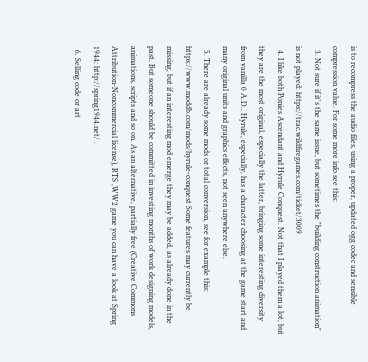is to recompress the audio files, using a proper, updated ogg codec and sensible compression value. For some more info see this:
  3. Not sure if it's the same issue, but sometimes the "building construction animation" is not played: https://trac.wildfiregames.com/ticket/3009
  4. I like both Ponies Ascendant and Hyrule Conquest. Not that I played them a lot, but they are the most original, especially the latter, bringing some interesting diversity from vanilla 0 A.D.. Hyrule, especially, has a character choosing at the game start and many original units and graphics effects, not seen anywhere else.
  5. There are already some mods or total conversion, see for example this: https://www.moddb.com/mods/hyrule-conquest Some features may currently be missing, but if an interesting mod emerge they may be added, as already done in the past. But someone should be committed in investing months of work designing models, animations, scripts and so on. As an alternative, partially free (Creative Commons Attribution-Noncommercial license), RTS ,WW2 game you can have a look at Spring 1944: http://spring1944.net/ .
  6. Selling code or art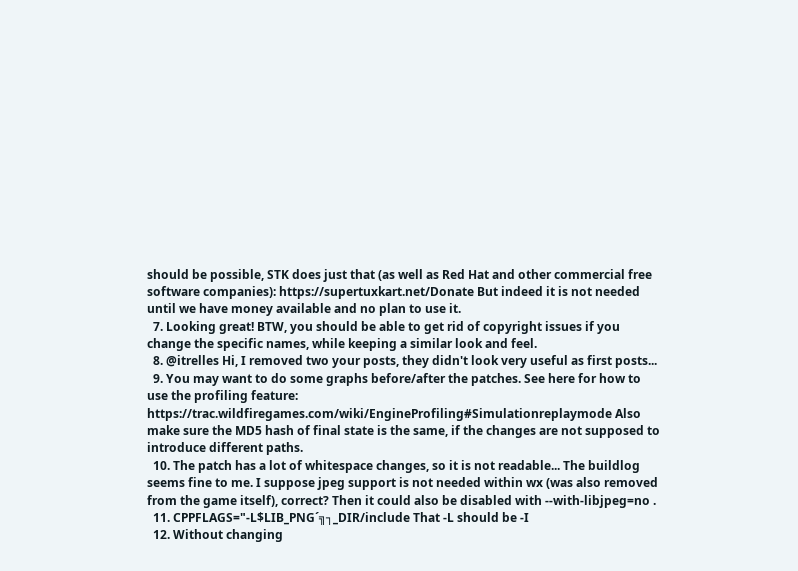should be possible, STK does just that (as well as Red Hat and other commercial free software companies): https://supertuxkart.net/Donate But indeed it is not needed until we have money available and no plan to use it.
  7. Looking great! BTW, you should be able to get rid of copyright issues if you change the specific names, while keeping a similar look and feel.
  8. @itrelles Hi, I removed two your posts, they didn't look very useful as first posts...
  9. You may want to do some graphs before/after the patches. See here for how to use the profiling feature: https://trac.wildfiregames.com/wiki/EngineProfiling#Simulationreplaymode Also make sure the MD5 hash of final state is the same, if the changes are not supposed to introduce different paths.
  10. The patch has a lot of whitespace changes, so it is not readable... The buildlog seems fine to me. I suppose jpeg support is not needed within wx (was also removed from the game itself), correct? Then it could also be disabled with --with-libjpeg=no .
  11. CPPFLAGS="-L$LIB_PNG´╗┐_DIR/include That -L should be -I
  12. Without changing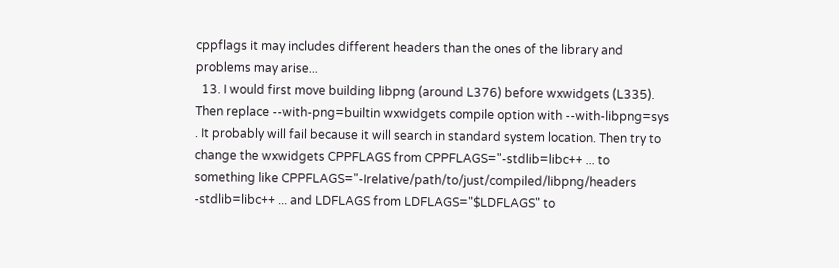cppflags it may includes different headers than the ones of the library and problems may arise...
  13. I would first move building libpng (around L376) before wxwidgets (L335). Then replace --with-png=builtin wxwidgets compile option with --with-libpng=sys . It probably will fail because it will search in standard system location. Then try to change the wxwidgets CPPFLAGS from CPPFLAGS="-stdlib=libc++ ... to something like CPPFLAGS="-Irelative/path/to/just/compiled/libpng/headers -stdlib=libc++ ... and LDFLAGS from LDFLAGS="$LDFLAGS" to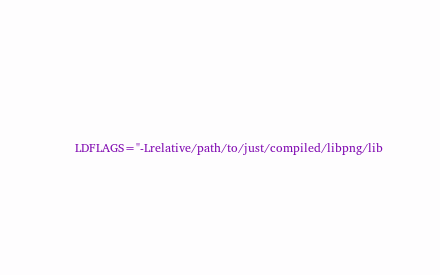LDFLAGS="-Lrelative/path/to/just/compiled/libpng/lib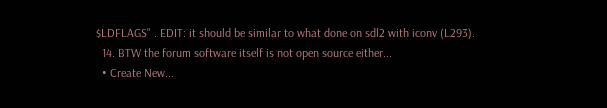$LDFLAGS" . EDIT: it should be similar to what done on sdl2 with iconv (L293).
  14. BTW the forum software itself is not open source either...
  • Create New...